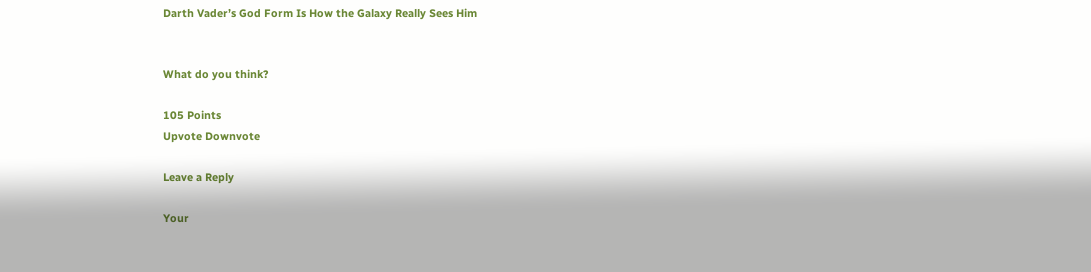Darth Vader’s God Form Is How the Galaxy Really Sees Him


What do you think?

105 Points
Upvote Downvote

Leave a Reply

Your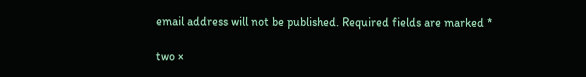email address will not be published. Required fields are marked *

two ×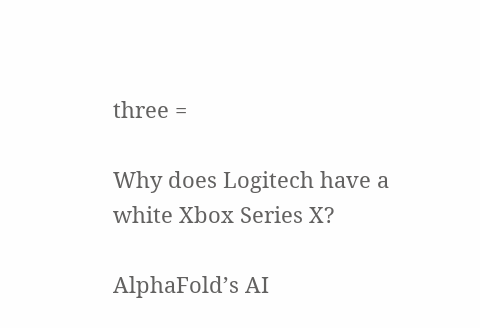three =

Why does Logitech have a white Xbox Series X?

AlphaFold’s AI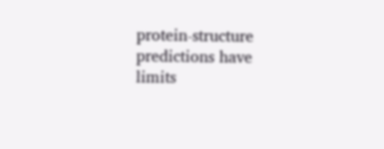protein-structure predictions have limits